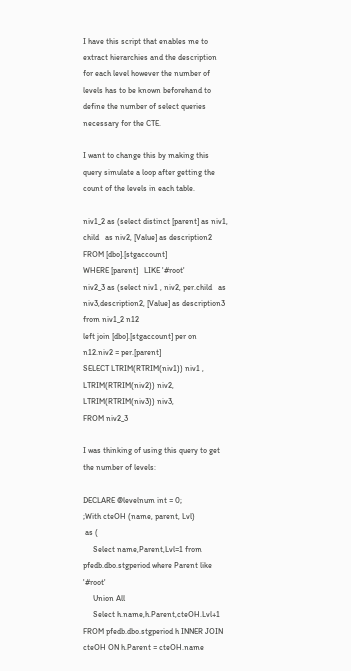I have this script that enables me to extract hierarchies and the description for each level however the number of levels has to be known beforehand to define the number of select queries necessary for the CTE.

I want to change this by making this query simulate a loop after getting the count of the levels in each table.

niv1_2 as (select distinct [parent] as niv1, child   as niv2, [Value] as description2
FROM [dbo].[stgaccount]
WHERE [parent]   LIKE '#root'
niv2_3 as (select niv1 , niv2, per.child   as niv3,description2, [Value] as description3
from niv1_2 n12
left join [dbo].[stgaccount] per on n12.niv2 = per.[parent]
SELECT LTRIM(RTRIM(niv1)) niv1 , LTRIM(RTRIM(niv2)) niv2, LTRIM(RTRIM(niv3)) niv3,
FROM niv2_3

I was thinking of using this query to get the number of levels:

DECLARE @levelnum int = 0;
;With cteOH (name, parent, Lvl)
 as (
     Select name,Parent,Lvl=1 from pfedb.dbo.stgperiod where Parent like '#root'
     Union All
     Select h.name,h.Parent,cteOH.Lvl+1 FROM pfedb.dbo.stgperiod h INNER JOIN cteOH ON h.Parent = cteOH.name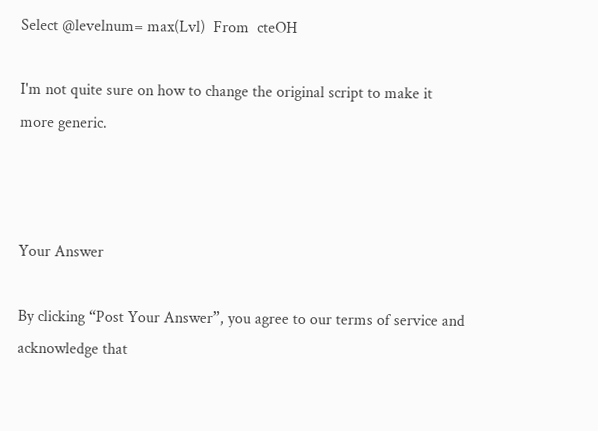Select @levelnum= max(Lvl)  From  cteOH

I'm not quite sure on how to change the original script to make it more generic.



Your Answer

By clicking “Post Your Answer”, you agree to our terms of service and acknowledge that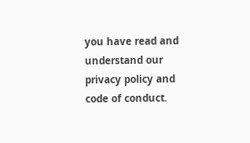you have read and understand our privacy policy and code of conduct.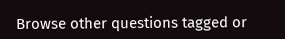Browse other questions tagged or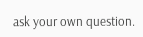ask your own question.